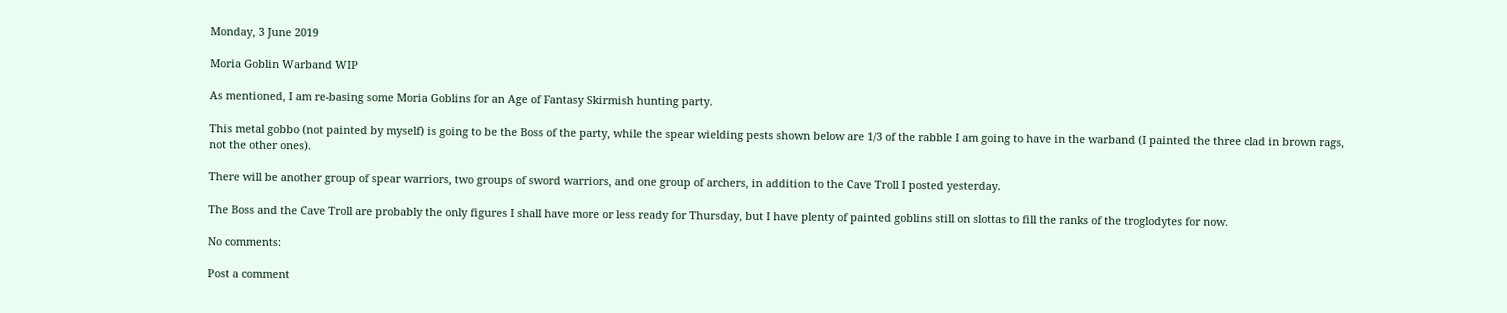Monday, 3 June 2019

Moria Goblin Warband WIP

As mentioned, I am re-basing some Moria Goblins for an Age of Fantasy Skirmish hunting party.

This metal gobbo (not painted by myself) is going to be the Boss of the party, while the spear wielding pests shown below are 1/3 of the rabble I am going to have in the warband (I painted the three clad in brown rags, not the other ones).

There will be another group of spear warriors, two groups of sword warriors, and one group of archers, in addition to the Cave Troll I posted yesterday.

The Boss and the Cave Troll are probably the only figures I shall have more or less ready for Thursday, but I have plenty of painted goblins still on slottas to fill the ranks of the troglodytes for now.

No comments:

Post a comment